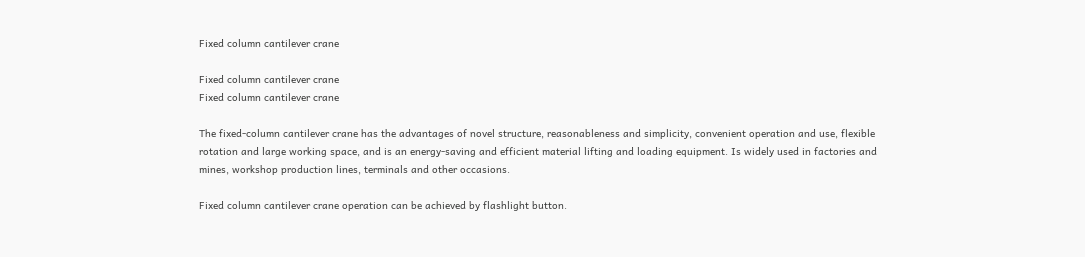Fixed column cantilever crane

Fixed column cantilever crane
Fixed column cantilever crane

The fixed-column cantilever crane has the advantages of novel structure, reasonableness and simplicity, convenient operation and use, flexible rotation and large working space, and is an energy-saving and efficient material lifting and loading equipment. Is widely used in factories and mines, workshop production lines, terminals and other occasions.

Fixed column cantilever crane operation can be achieved by flashlight button.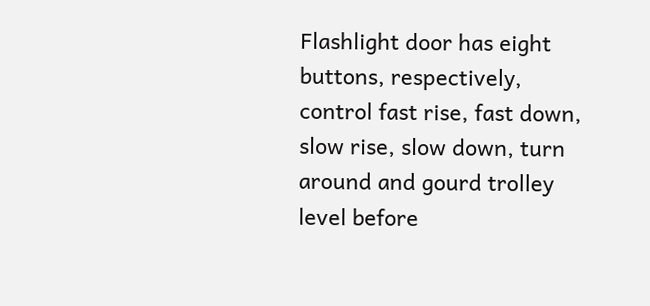Flashlight door has eight buttons, respectively, control fast rise, fast down, slow rise, slow down, turn around and gourd trolley level before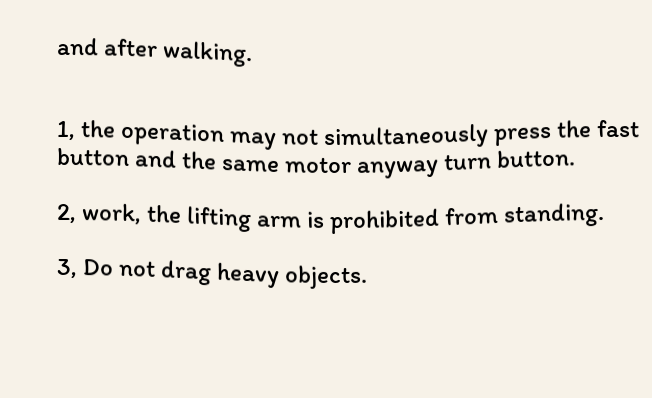and after walking.


1, the operation may not simultaneously press the fast button and the same motor anyway turn button.

2, work, the lifting arm is prohibited from standing.

3, Do not drag heavy objects.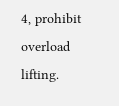4, prohibit overload lifting.